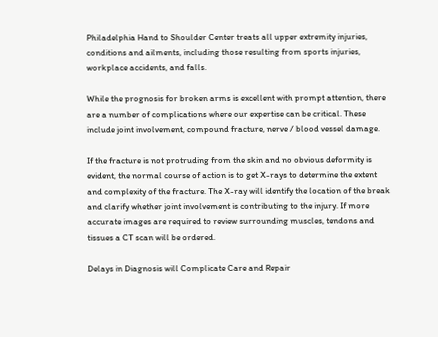Philadelphia Hand to Shoulder Center treats all upper extremity injuries, conditions and ailments, including those resulting from sports injuries, workplace accidents, and falls.

While the prognosis for broken arms is excellent with prompt attention, there are a number of complications where our expertise can be critical. These include joint involvement, compound fracture, nerve / blood vessel damage.

If the fracture is not protruding from the skin and no obvious deformity is evident, the normal course of action is to get X-rays to determine the extent and complexity of the fracture. The X-ray will identify the location of the break and clarify whether joint involvement is contributing to the injury. If more accurate images are required to review surrounding muscles, tendons and tissues a CT scan will be ordered.

Delays in Diagnosis will Complicate Care and Repair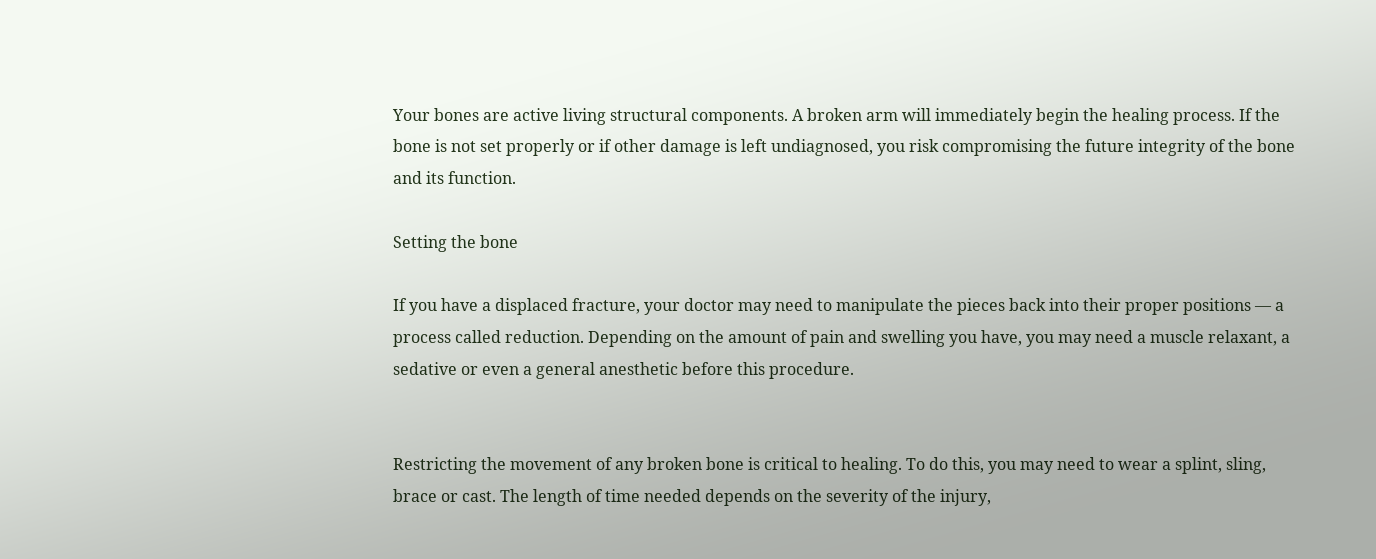Your bones are active living structural components. A broken arm will immediately begin the healing process. If the bone is not set properly or if other damage is left undiagnosed, you risk compromising the future integrity of the bone and its function.

Setting the bone

If you have a displaced fracture, your doctor may need to manipulate the pieces back into their proper positions — a process called reduction. Depending on the amount of pain and swelling you have, you may need a muscle relaxant, a sedative or even a general anesthetic before this procedure.


Restricting the movement of any broken bone is critical to healing. To do this, you may need to wear a splint, sling, brace or cast. The length of time needed depends on the severity of the injury,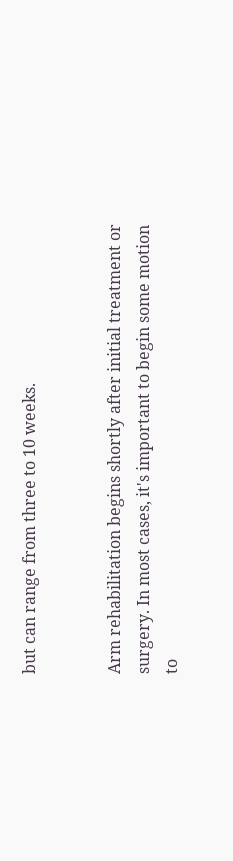but can range from three to 10 weeks.


Arm rehabilitation begins shortly after initial treatment or surgery. In most cases, it's important to begin some motion to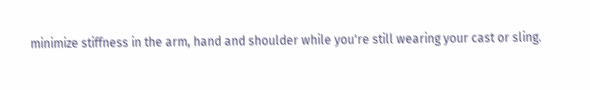minimize stiffness in the arm, hand and shoulder while you're still wearing your cast or sling.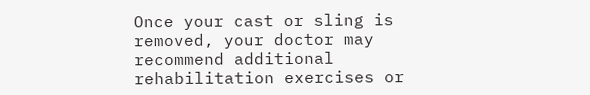Once your cast or sling is removed, your doctor may recommend additional rehabilitation exercises or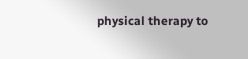physical therapy to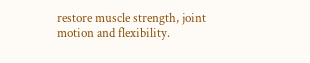restore muscle strength, joint motion and flexibility.